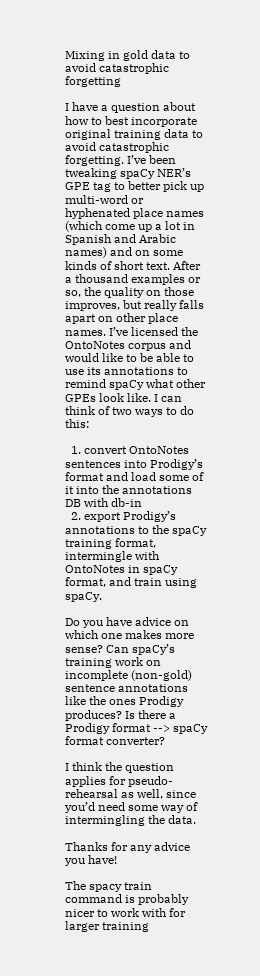Mixing in gold data to avoid catastrophic forgetting

I have a question about how to best incorporate original training data to avoid catastrophic forgetting. I’ve been tweaking spaCy NER’s GPE tag to better pick up multi-word or hyphenated place names (which come up a lot in Spanish and Arabic names) and on some kinds of short text. After a thousand examples or so, the quality on those improves, but really falls apart on other place names. I’ve licensed the OntoNotes corpus and would like to be able to use its annotations to remind spaCy what other GPEs look like. I can think of two ways to do this:

  1. convert OntoNotes sentences into Prodigy’s format and load some of it into the annotations DB with db-in
  2. export Prodigy’s annotations to the spaCy training format, intermingle with OntoNotes in spaCy format, and train using spaCy.

Do you have advice on which one makes more sense? Can spaCy’s training work on incomplete (non-gold) sentence annotations like the ones Prodigy produces? Is there a Prodigy format --> spaCy format converter?

I think the question applies for pseudo-rehearsal as well, since you’d need some way of intermingling the data.

Thanks for any advice you have!

The spacy train command is probably nicer to work with for larger training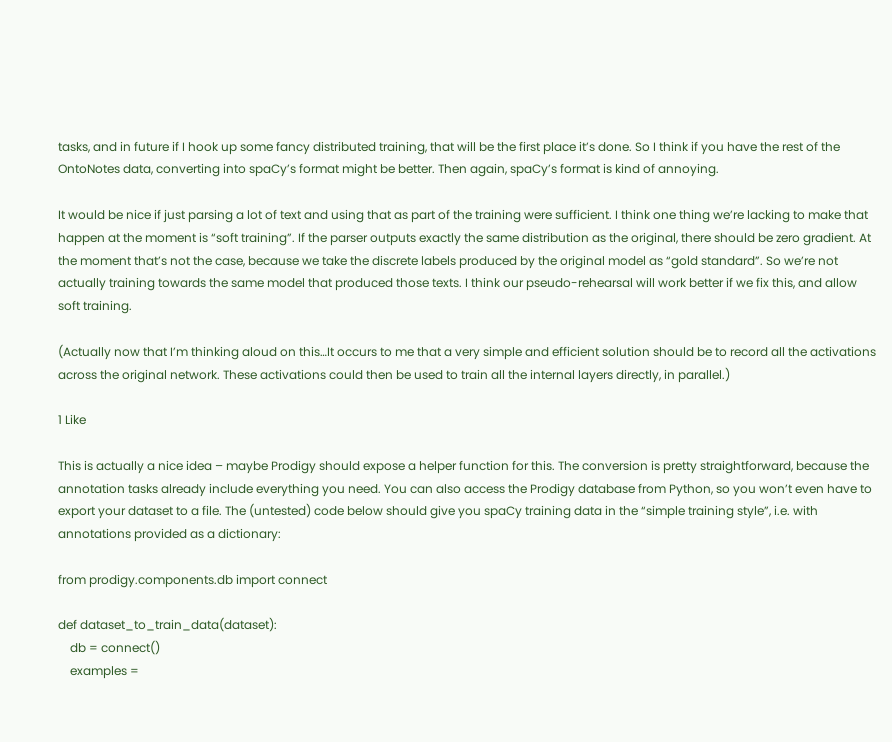tasks, and in future if I hook up some fancy distributed training, that will be the first place it’s done. So I think if you have the rest of the OntoNotes data, converting into spaCy’s format might be better. Then again, spaCy’s format is kind of annoying.

It would be nice if just parsing a lot of text and using that as part of the training were sufficient. I think one thing we’re lacking to make that happen at the moment is “soft training”. If the parser outputs exactly the same distribution as the original, there should be zero gradient. At the moment that’s not the case, because we take the discrete labels produced by the original model as “gold standard”. So we’re not actually training towards the same model that produced those texts. I think our pseudo-rehearsal will work better if we fix this, and allow soft training.

(Actually now that I’m thinking aloud on this…It occurs to me that a very simple and efficient solution should be to record all the activations across the original network. These activations could then be used to train all the internal layers directly, in parallel.)

1 Like

This is actually a nice idea – maybe Prodigy should expose a helper function for this. The conversion is pretty straightforward, because the annotation tasks already include everything you need. You can also access the Prodigy database from Python, so you won’t even have to export your dataset to a file. The (untested) code below should give you spaCy training data in the “simple training style”, i.e. with annotations provided as a dictionary:

from prodigy.components.db import connect

def dataset_to_train_data(dataset):
    db = connect()
    examples =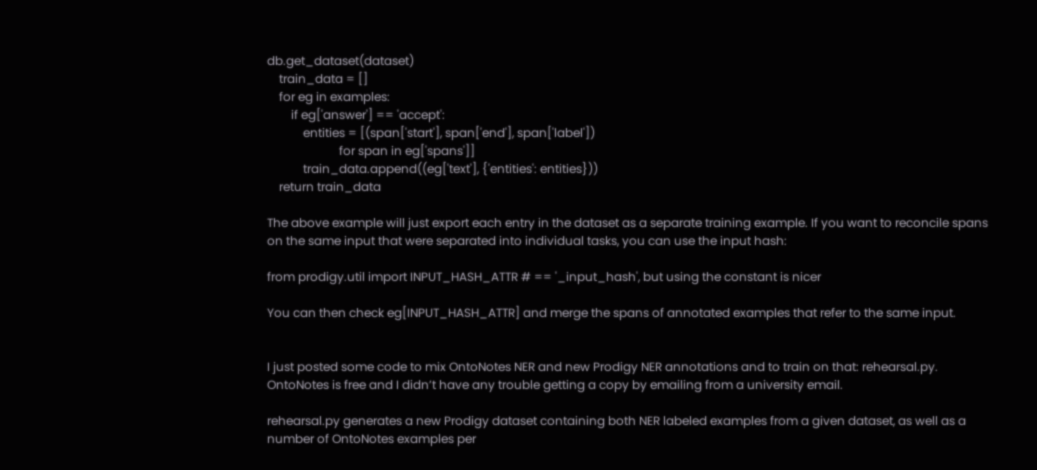db.get_dataset(dataset)
    train_data = []
    for eg in examples:
        if eg['answer'] == 'accept':
            entities = [(span['start'], span['end'], span['label'])
                        for span in eg['spans']]
            train_data.append((eg['text'], {'entities': entities}))
    return train_data

The above example will just export each entry in the dataset as a separate training example. If you want to reconcile spans on the same input that were separated into individual tasks, you can use the input hash:

from prodigy.util import INPUT_HASH_ATTR # == '_input_hash', but using the constant is nicer

You can then check eg[INPUT_HASH_ATTR] and merge the spans of annotated examples that refer to the same input.


I just posted some code to mix OntoNotes NER and new Prodigy NER annotations and to train on that: rehearsal.py. OntoNotes is free and I didn’t have any trouble getting a copy by emailing from a university email.

rehearsal.py generates a new Prodigy dataset containing both NER labeled examples from a given dataset, as well as a number of OntoNotes examples per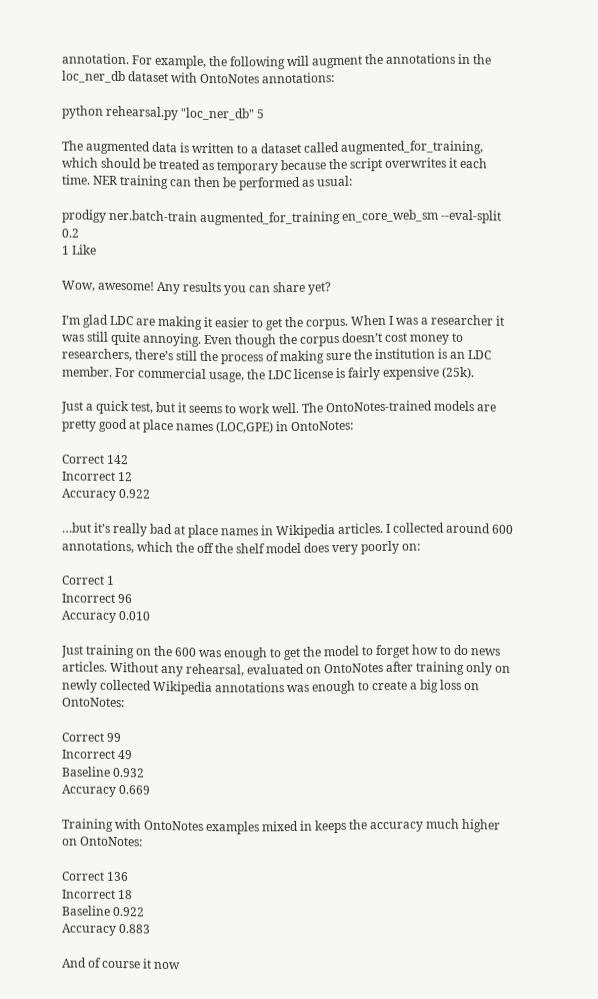annotation. For example, the following will augment the annotations in the loc_ner_db dataset with OntoNotes annotations:

python rehearsal.py "loc_ner_db" 5

The augmented data is written to a dataset called augmented_for_training, which should be treated as temporary because the script overwrites it each time. NER training can then be performed as usual:

prodigy ner.batch-train augmented_for_training en_core_web_sm --eval-split 0.2
1 Like

Wow, awesome! Any results you can share yet?

I’m glad LDC are making it easier to get the corpus. When I was a researcher it was still quite annoying. Even though the corpus doesn’t cost money to researchers, there’s still the process of making sure the institution is an LDC member. For commercial usage, the LDC license is fairly expensive (25k).

Just a quick test, but it seems to work well. The OntoNotes-trained models are pretty good at place names (LOC,GPE) in OntoNotes:

Correct 142
Incorrect 12
Accuracy 0.922

…but it’s really bad at place names in Wikipedia articles. I collected around 600 annotations, which the off the shelf model does very poorly on:

Correct 1
Incorrect 96
Accuracy 0.010

Just training on the 600 was enough to get the model to forget how to do news articles. Without any rehearsal, evaluated on OntoNotes after training only on newly collected Wikipedia annotations was enough to create a big loss on OntoNotes:

Correct 99
Incorrect 49
Baseline 0.932
Accuracy 0.669

Training with OntoNotes examples mixed in keeps the accuracy much higher on OntoNotes:

Correct 136
Incorrect 18
Baseline 0.922
Accuracy 0.883

And of course it now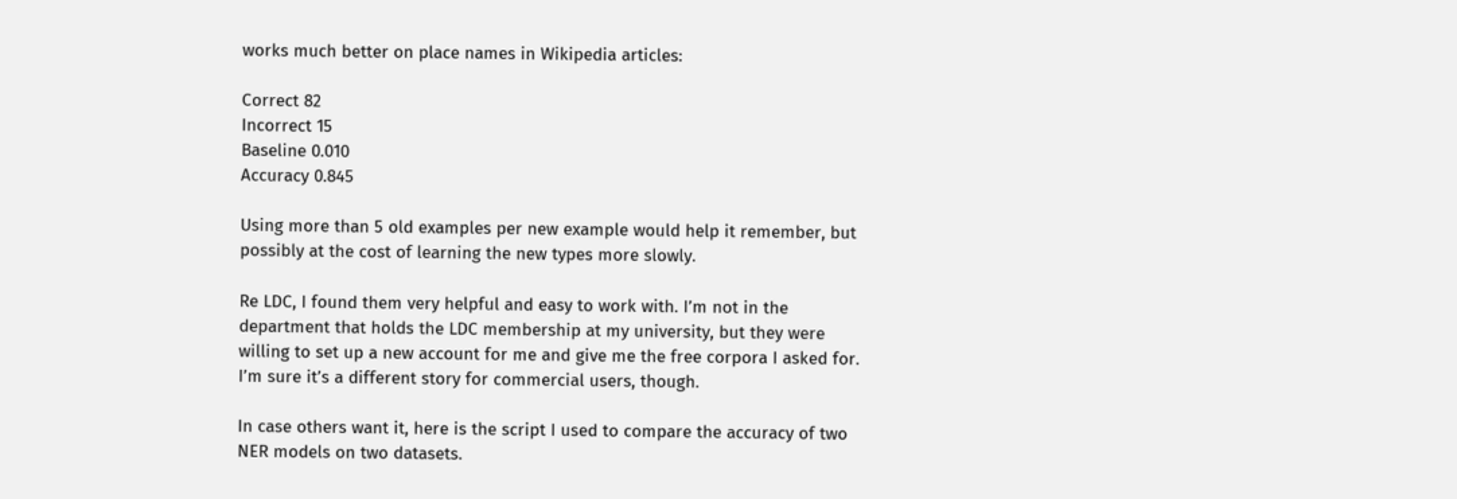works much better on place names in Wikipedia articles:

Correct 82
Incorrect 15
Baseline 0.010
Accuracy 0.845

Using more than 5 old examples per new example would help it remember, but possibly at the cost of learning the new types more slowly.

Re LDC, I found them very helpful and easy to work with. I’m not in the department that holds the LDC membership at my university, but they were willing to set up a new account for me and give me the free corpora I asked for. I’m sure it’s a different story for commercial users, though.

In case others want it, here is the script I used to compare the accuracy of two NER models on two datasets.